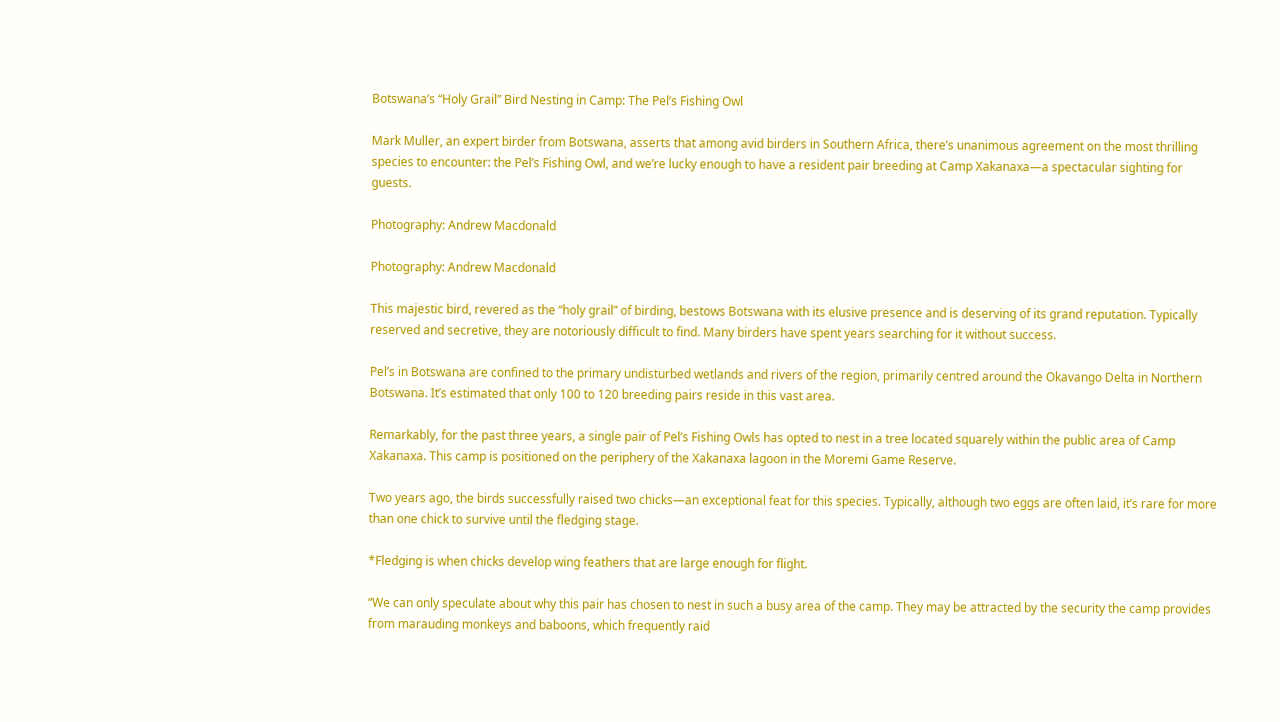Botswana’s “Holy Grail” Bird Nesting in Camp: The Pel’s Fishing Owl

Mark Muller, an expert birder from Botswana, asserts that among avid birders in Southern Africa, there’s unanimous agreement on the most thrilling species to encounter: the Pel’s Fishing Owl, and we’re lucky enough to have a resident pair breeding at Camp Xakanaxa—a spectacular sighting for guests.

Photography: Andrew Macdonald

Photography: Andrew Macdonald

This majestic bird, revered as the “holy grail” of birding, bestows Botswana with its elusive presence and is deserving of its grand reputation. Typically reserved and secretive, they are notoriously difficult to find. Many birders have spent years searching for it without success.

Pel’s in Botswana are confined to the primary undisturbed wetlands and rivers of the region, primarily centred around the Okavango Delta in Northern Botswana. It’s estimated that only 100 to 120 breeding pairs reside in this vast area.

Remarkably, for the past three years, a single pair of Pel’s Fishing Owls has opted to nest in a tree located squarely within the public area of Camp Xakanaxa. This camp is positioned on the periphery of the Xakanaxa lagoon in the Moremi Game Reserve.

Two years ago, the birds successfully raised two chicks—an exceptional feat for this species. Typically, although two eggs are often laid, it’s rare for more than one chick to survive until the fledging stage.

*Fledging is when chicks develop wing feathers that are large enough for flight.

“We can only speculate about why this pair has chosen to nest in such a busy area of the camp. They may be attracted by the security the camp provides from marauding monkeys and baboons, which frequently raid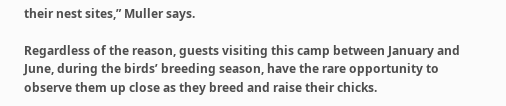their nest sites,” Muller says.

Regardless of the reason, guests visiting this camp between January and June, during the birds’ breeding season, have the rare opportunity to observe them up close as they breed and raise their chicks.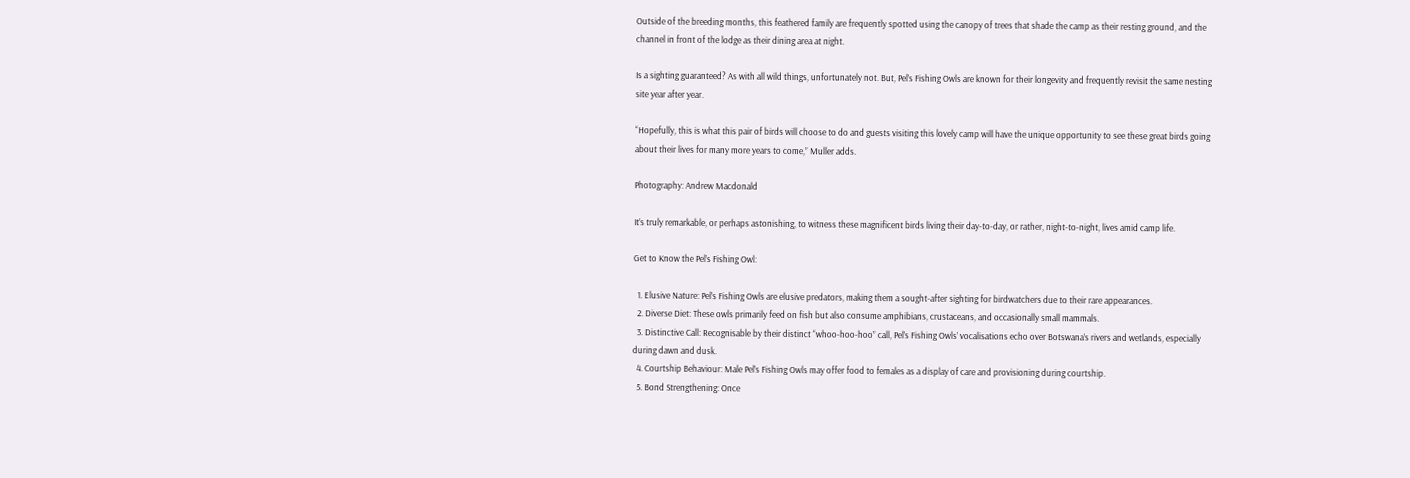Outside of the breeding months, this feathered family are frequently spotted using the canopy of trees that shade the camp as their resting ground, and the channel in front of the lodge as their dining area at night.

Is a sighting guaranteed? As with all wild things, unfortunately not. But, Pel’s Fishing Owls are known for their longevity and frequently revisit the same nesting site year after year.

“Hopefully, this is what this pair of birds will choose to do and guests visiting this lovely camp will have the unique opportunity to see these great birds going about their lives for many more years to come,” Muller adds.

Photography: Andrew Macdonald

It’s truly remarkable, or perhaps astonishing, to witness these magnificent birds living their day-to-day, or rather, night-to-night, lives amid camp life.

Get to Know the Pel’s Fishing Owl:

  1. Elusive Nature: Pel’s Fishing Owls are elusive predators, making them a sought-after sighting for birdwatchers due to their rare appearances.
  2. Diverse Diet: These owls primarily feed on fish but also consume amphibians, crustaceans, and occasionally small mammals.
  3. Distinctive Call: Recognisable by their distinct “whoo-hoo-hoo” call, Pel’s Fishing Owls’ vocalisations echo over Botswana’s rivers and wetlands, especially during dawn and dusk.
  4. Courtship Behaviour: Male Pel’s Fishing Owls may offer food to females as a display of care and provisioning during courtship.
  5. Bond Strengthening: Once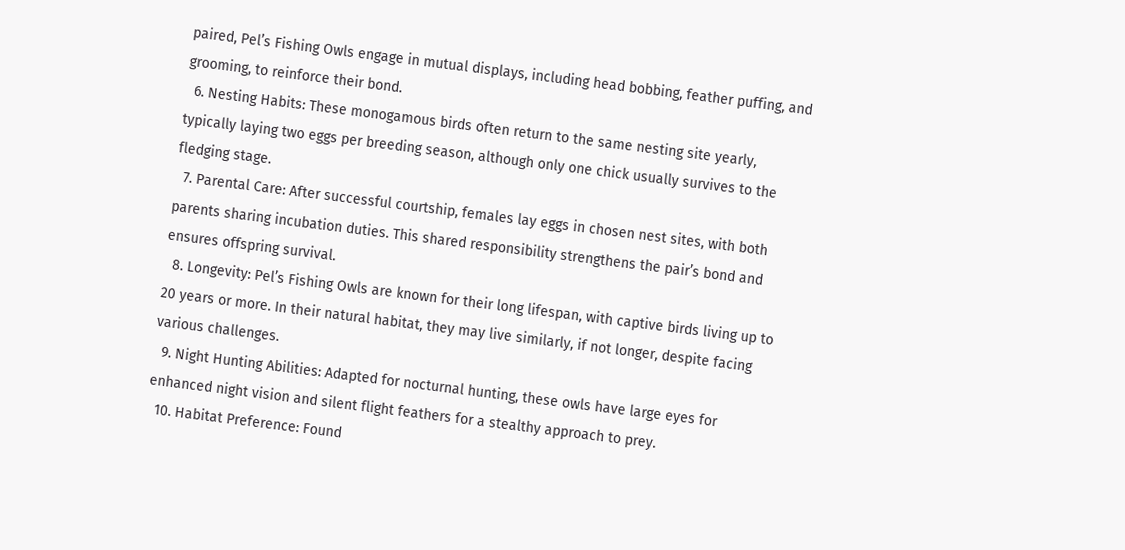paired, Pel’s Fishing Owls engage in mutual displays, including head bobbing, feather puffing, and grooming, to reinforce their bond.
  6. Nesting Habits: These monogamous birds often return to the same nesting site yearly, typically laying two eggs per breeding season, although only one chick usually survives to the fledging stage.
  7. Parental Care: After successful courtship, females lay eggs in chosen nest sites, with both parents sharing incubation duties. This shared responsibility strengthens the pair’s bond and ensures offspring survival.
  8. Longevity: Pel’s Fishing Owls are known for their long lifespan, with captive birds living up to 20 years or more. In their natural habitat, they may live similarly, if not longer, despite facing various challenges.
  9. Night Hunting Abilities: Adapted for nocturnal hunting, these owls have large eyes for enhanced night vision and silent flight feathers for a stealthy approach to prey.
  10. Habitat Preference: Found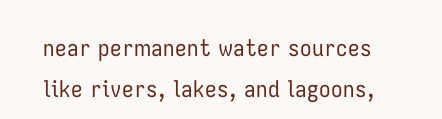near permanent water sources like rivers, lakes, and lagoons,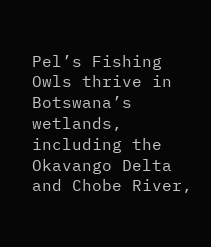Pel’s Fishing Owls thrive in Botswana’s wetlands, including the Okavango Delta and Chobe River,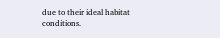due to their ideal habitat conditions.